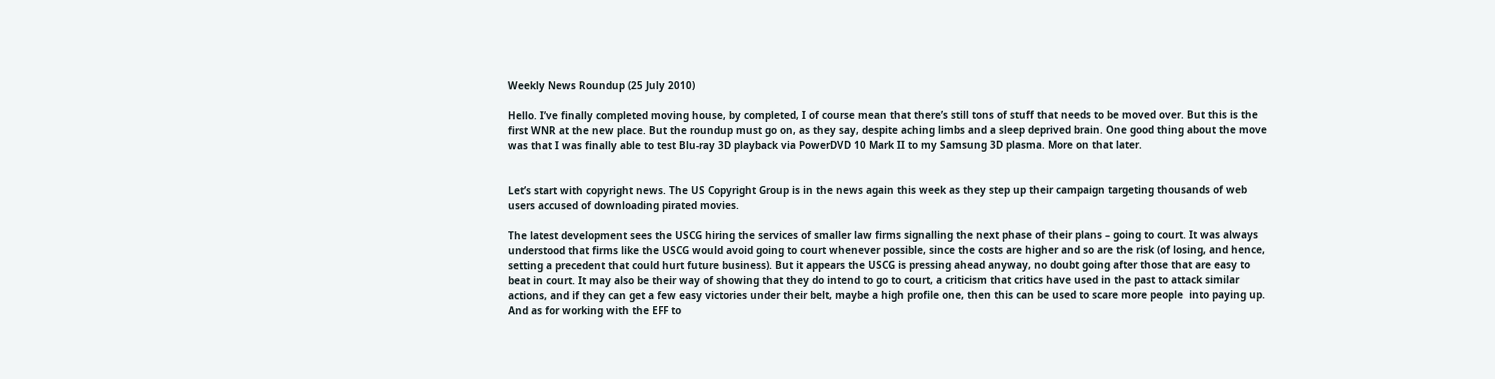Weekly News Roundup (25 July 2010)

Hello. I’ve finally completed moving house, by completed, I of course mean that there’s still tons of stuff that needs to be moved over. But this is the first WNR at the new place. But the roundup must go on, as they say, despite aching limbs and a sleep deprived brain. One good thing about the move was that I was finally able to test Blu-ray 3D playback via PowerDVD 10 Mark II to my Samsung 3D plasma. More on that later.


Let’s start with copyright news. The US Copyright Group is in the news again this week as they step up their campaign targeting thousands of web users accused of downloading pirated movies.

The latest development sees the USCG hiring the services of smaller law firms signalling the next phase of their plans – going to court. It was always understood that firms like the USCG would avoid going to court whenever possible, since the costs are higher and so are the risk (of losing, and hence, setting a precedent that could hurt future business). But it appears the USCG is pressing ahead anyway, no doubt going after those that are easy to beat in court. It may also be their way of showing that they do intend to go to court, a criticism that critics have used in the past to attack similar actions, and if they can get a few easy victories under their belt, maybe a high profile one, then this can be used to scare more people  into paying up. And as for working with the EFF to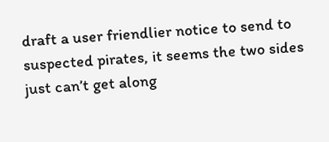draft a user friendlier notice to send to suspected pirates, it seems the two sides just can’t get along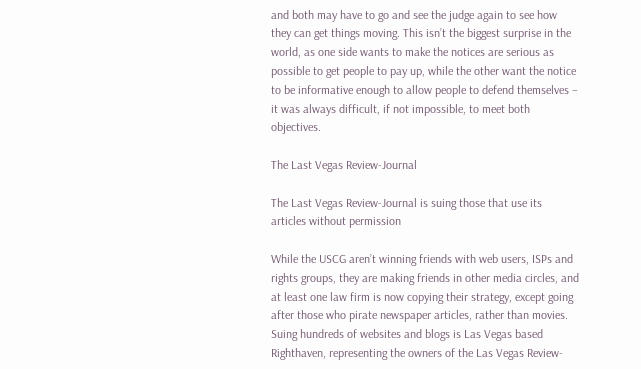and both may have to go and see the judge again to see how they can get things moving. This isn’t the biggest surprise in the world, as one side wants to make the notices are serious as possible to get people to pay up, while the other want the notice to be informative enough to allow people to defend themselves – it was always difficult, if not impossible, to meet both objectives.

The Last Vegas Review-Journal

The Last Vegas Review-Journal is suing those that use its articles without permission

While the USCG aren’t winning friends with web users, ISPs and rights groups, they are making friends in other media circles, and at least one law firm is now copying their strategy, except going after those who pirate newspaper articles, rather than movies. Suing hundreds of websites and blogs is Las Vegas based Righthaven, representing the owners of the Las Vegas Review-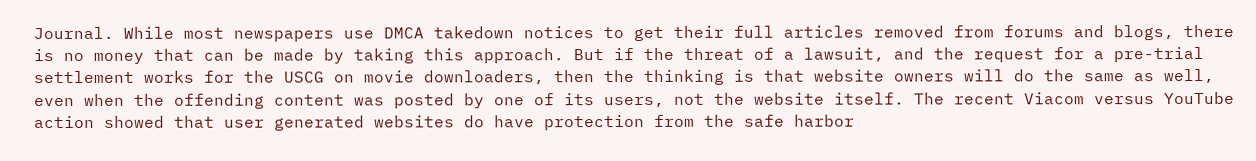Journal. While most newspapers use DMCA takedown notices to get their full articles removed from forums and blogs, there is no money that can be made by taking this approach. But if the threat of a lawsuit, and the request for a pre-trial settlement works for the USCG on movie downloaders, then the thinking is that website owners will do the same as well, even when the offending content was posted by one of its users, not the website itself. The recent Viacom versus YouTube action showed that user generated websites do have protection from the safe harbor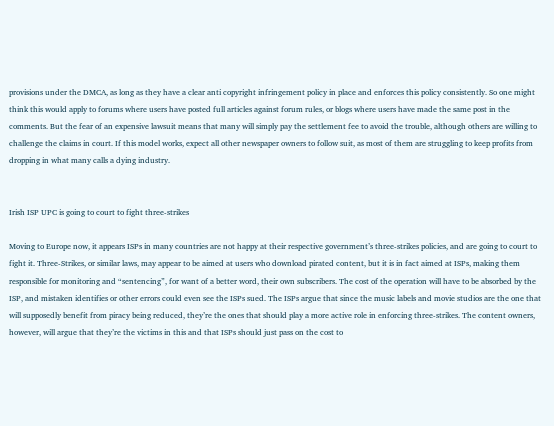provisions under the DMCA, as long as they have a clear anti copyright infringement policy in place and enforces this policy consistently. So one might think this would apply to forums where users have posted full articles against forum rules, or blogs where users have made the same post in the comments. But the fear of an expensive lawsuit means that many will simply pay the settlement fee to avoid the trouble, although others are willing to challenge the claims in court. If this model works, expect all other newspaper owners to follow suit, as most of them are struggling to keep profits from dropping in what many calls a dying industry.


Irish ISP UPC is going to court to fight three-strikes

Moving to Europe now, it appears ISPs in many countries are not happy at their respective government’s three-strikes policies, and are going to court to fight it. Three-Strikes, or similar laws, may appear to be aimed at users who download pirated content, but it is in fact aimed at ISPs, making them responsible for monitoring and “sentencing”, for want of a better word, their own subscribers. The cost of the operation will have to be absorbed by the ISP, and mistaken identifies or other errors could even see the ISPs sued. The ISPs argue that since the music labels and movie studios are the one that will supposedly benefit from piracy being reduced, they’re the ones that should play a more active role in enforcing three-strikes. The content owners, however, will argue that they’re the victims in this and that ISPs should just pass on the cost to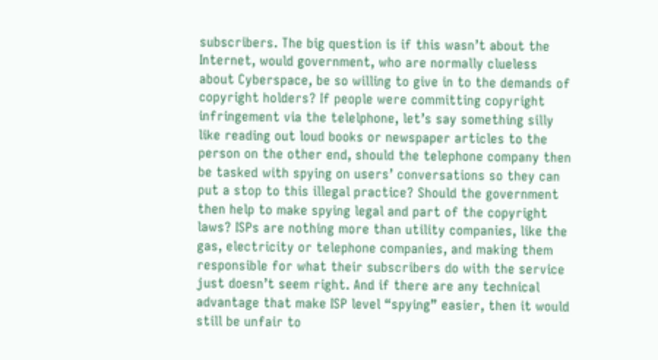subscribers. The big question is if this wasn’t about the Internet, would government, who are normally clueless about Cyberspace, be so willing to give in to the demands of copyright holders? If people were committing copyright infringement via the telelphone, let’s say something silly like reading out loud books or newspaper articles to the person on the other end, should the telephone company then be tasked with spying on users’ conversations so they can put a stop to this illegal practice? Should the government then help to make spying legal and part of the copyright laws? ISPs are nothing more than utility companies, like the gas, electricity or telephone companies, and making them responsible for what their subscribers do with the service just doesn’t seem right. And if there are any technical advantage that make ISP level “spying” easier, then it would still be unfair to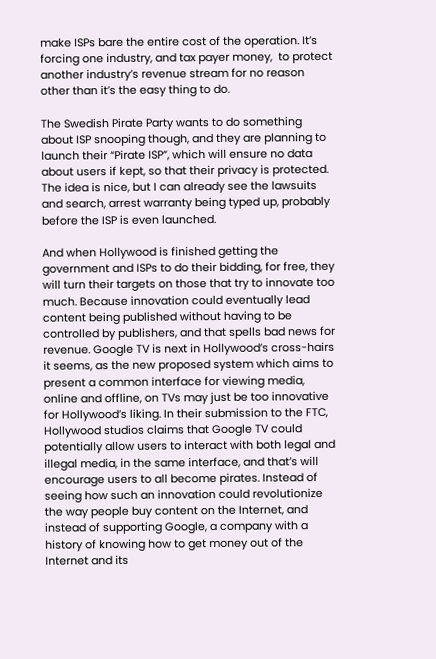make ISPs bare the entire cost of the operation. It’s forcing one industry, and tax payer money,  to protect another industry’s revenue stream for no reason other than it’s the easy thing to do.

The Swedish Pirate Party wants to do something about ISP snooping though, and they are planning to launch their “Pirate ISP”, which will ensure no data about users if kept, so that their privacy is protected. The idea is nice, but I can already see the lawsuits and search, arrest warranty being typed up, probably before the ISP is even launched.

And when Hollywood is finished getting the government and ISPs to do their bidding, for free, they will turn their targets on those that try to innovate too much. Because innovation could eventually lead content being published without having to be controlled by publishers, and that spells bad news for revenue. Google TV is next in Hollywood’s cross-hairs it seems, as the new proposed system which aims to present a common interface for viewing media, online and offline, on TVs may just be too innovative for Hollywood’s liking. In their submission to the FTC, Hollywood studios claims that Google TV could potentially allow users to interact with both legal and illegal media, in the same interface, and that’s will encourage users to all become pirates. Instead of seeing how such an innovation could revolutionize the way people buy content on the Internet, and instead of supporting Google, a company with a history of knowing how to get money out of the Internet and its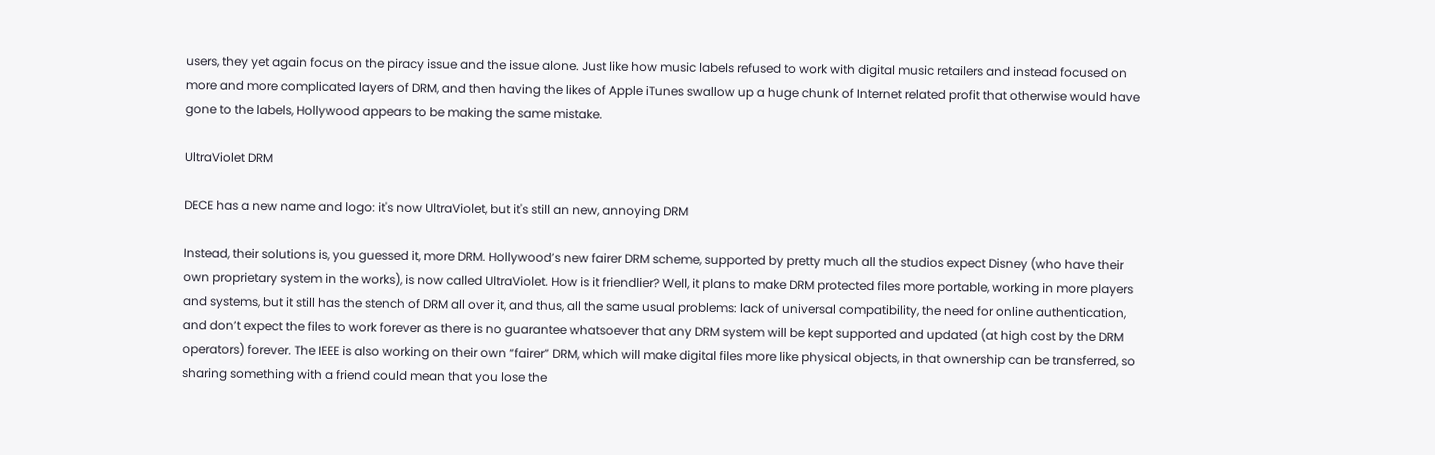users, they yet again focus on the piracy issue and the issue alone. Just like how music labels refused to work with digital music retailers and instead focused on more and more complicated layers of DRM, and then having the likes of Apple iTunes swallow up a huge chunk of Internet related profit that otherwise would have gone to the labels, Hollywood appears to be making the same mistake.

UltraViolet DRM

DECE has a new name and logo: it's now UltraViolet, but it's still an new, annoying DRM

Instead, their solutions is, you guessed it, more DRM. Hollywood’s new fairer DRM scheme, supported by pretty much all the studios expect Disney (who have their own proprietary system in the works), is now called UltraViolet. How is it friendlier? Well, it plans to make DRM protected files more portable, working in more players and systems, but it still has the stench of DRM all over it, and thus, all the same usual problems: lack of universal compatibility, the need for online authentication, and don’t expect the files to work forever as there is no guarantee whatsoever that any DRM system will be kept supported and updated (at high cost by the DRM operators) forever. The IEEE is also working on their own “fairer” DRM, which will make digital files more like physical objects, in that ownership can be transferred, so sharing something with a friend could mean that you lose the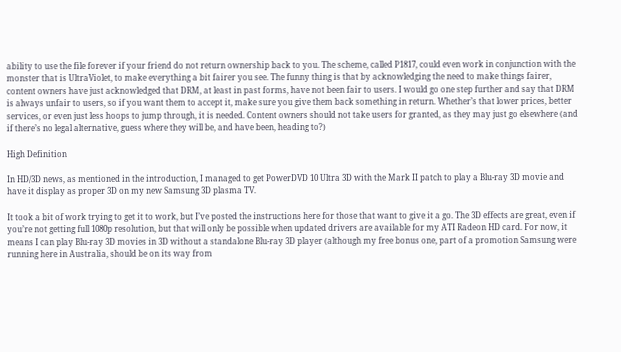ability to use the file forever if your friend do not return ownership back to you. The scheme, called P1817, could even work in conjunction with the monster that is UltraViolet, to make everything a bit fairer you see. The funny thing is that by acknowledging the need to make things fairer, content owners have just acknowledged that DRM, at least in past forms, have not been fair to users. I would go one step further and say that DRM is always unfair to users, so if you want them to accept it, make sure you give them back something in return. Whether’s that lower prices, better services, or even just less hoops to jump through, it is needed. Content owners should not take users for granted, as they may just go elsewhere (and if there’s no legal alternative, guess where they will be, and have been, heading to?)

High Definition

In HD/3D news, as mentioned in the introduction, I managed to get PowerDVD 10 Ultra 3D with the Mark II patch to play a Blu-ray 3D movie and have it display as proper 3D on my new Samsung 3D plasma TV.

It took a bit of work trying to get it to work, but I’ve posted the instructions here for those that want to give it a go. The 3D effects are great, even if you’re not getting full 1080p resolution, but that will only be possible when updated drivers are available for my ATI Radeon HD card. For now, it means I can play Blu-ray 3D movies in 3D without a standalone Blu-ray 3D player (although my free bonus one, part of a promotion Samsung were running here in Australia, should be on its way from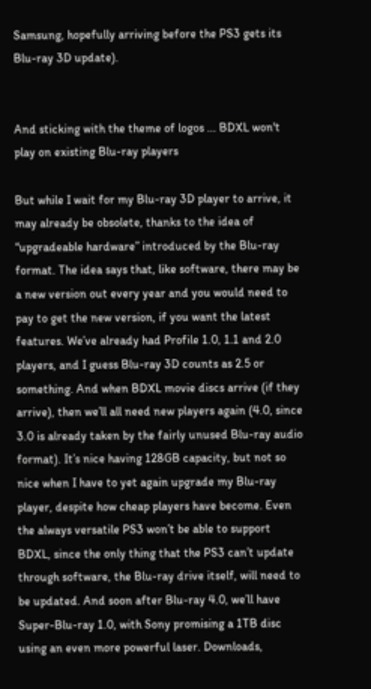Samsung, hopefully arriving before the PS3 gets its Blu-ray 3D update).


And sticking with the theme of logos ... BDXL won't play on existing Blu-ray players

But while I wait for my Blu-ray 3D player to arrive, it may already be obsolete, thanks to the idea of “upgradeable hardware” introduced by the Blu-ray format. The idea says that, like software, there may be a new version out every year and you would need to pay to get the new version, if you want the latest features. We’ve already had Profile 1.0, 1.1 and 2.0 players, and I guess Blu-ray 3D counts as 2.5 or something. And when BDXL movie discs arrive (if they arrive), then we’ll all need new players again (4.0, since 3.0 is already taken by the fairly unused Blu-ray audio format). It’s nice having 128GB capacity, but not so nice when I have to yet again upgrade my Blu-ray player, despite how cheap players have become. Even the always versatile PS3 won’t be able to support BDXL, since the only thing that the PS3 can’t update through software, the Blu-ray drive itself, will need to be updated. And soon after Blu-ray 4.0, we’ll have Super-Blu-ray 1.0, with Sony promising a 1TB disc using an even more powerful laser. Downloads,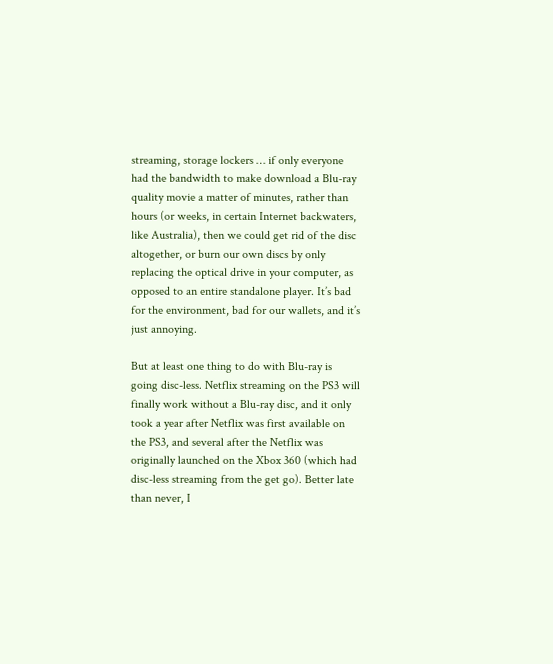streaming, storage lockers … if only everyone had the bandwidth to make download a Blu-ray quality movie a matter of minutes, rather than hours (or weeks, in certain Internet backwaters,  like Australia), then we could get rid of the disc altogether, or burn our own discs by only replacing the optical drive in your computer, as opposed to an entire standalone player. It’s bad for the environment, bad for our wallets, and it’s just annoying.

But at least one thing to do with Blu-ray is going disc-less. Netflix streaming on the PS3 will finally work without a Blu-ray disc, and it only took a year after Netflix was first available on the PS3, and several after the Netflix was originally launched on the Xbox 360 (which had disc-less streaming from the get go). Better late than never, I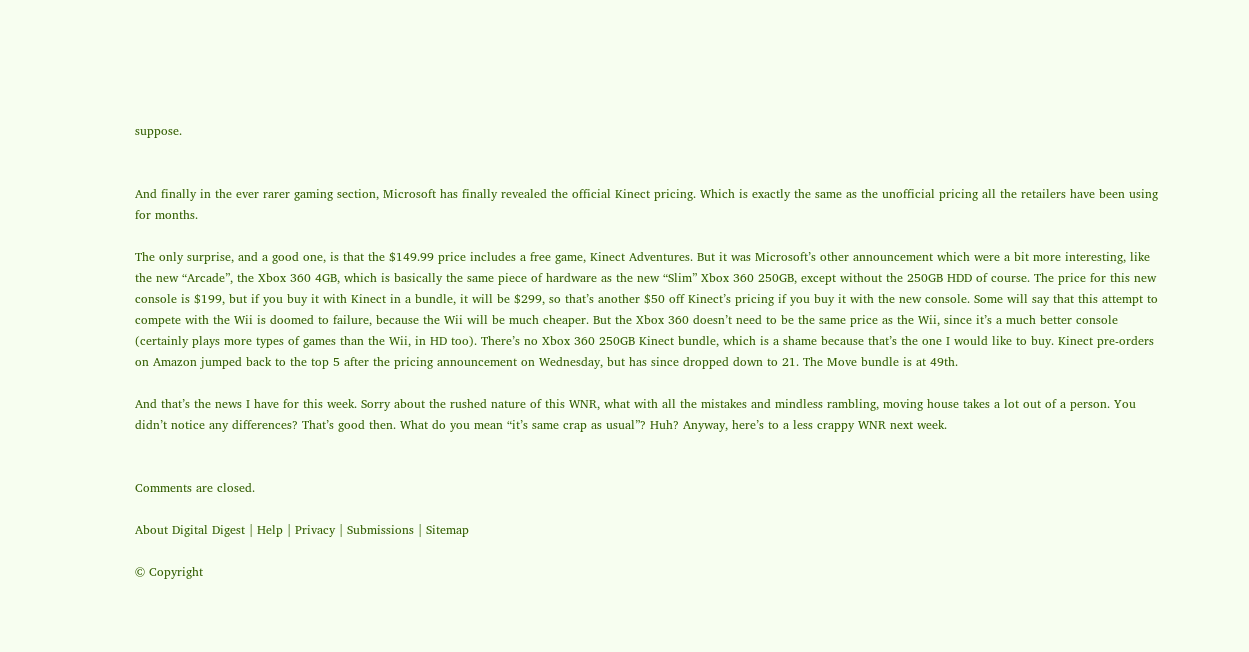suppose.


And finally in the ever rarer gaming section, Microsoft has finally revealed the official Kinect pricing. Which is exactly the same as the unofficial pricing all the retailers have been using for months.

The only surprise, and a good one, is that the $149.99 price includes a free game, Kinect Adventures. But it was Microsoft’s other announcement which were a bit more interesting, like the new “Arcade”, the Xbox 360 4GB, which is basically the same piece of hardware as the new “Slim” Xbox 360 250GB, except without the 250GB HDD of course. The price for this new console is $199, but if you buy it with Kinect in a bundle, it will be $299, so that’s another $50 off Kinect’s pricing if you buy it with the new console. Some will say that this attempt to compete with the Wii is doomed to failure, because the Wii will be much cheaper. But the Xbox 360 doesn’t need to be the same price as the Wii, since it’s a much better console (certainly plays more types of games than the Wii, in HD too). There’s no Xbox 360 250GB Kinect bundle, which is a shame because that’s the one I would like to buy. Kinect pre-orders on Amazon jumped back to the top 5 after the pricing announcement on Wednesday, but has since dropped down to 21. The Move bundle is at 49th.

And that’s the news I have for this week. Sorry about the rushed nature of this WNR, what with all the mistakes and mindless rambling, moving house takes a lot out of a person. You didn’t notice any differences? That’s good then. What do you mean “it’s same crap as usual”? Huh? Anyway, here’s to a less crappy WNR next week.


Comments are closed.

About Digital Digest | Help | Privacy | Submissions | Sitemap

© Copyright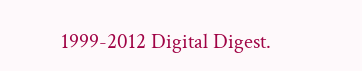1999-2012 Digital Digest.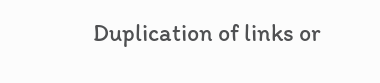Duplication of links or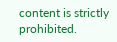content is strictly prohibited.